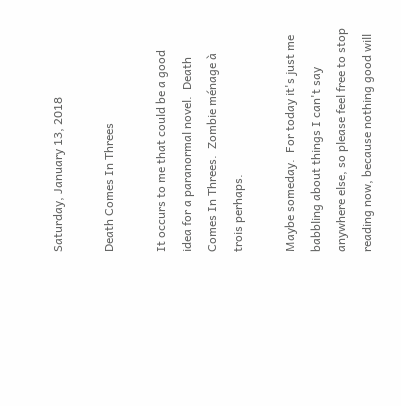Saturday, January 13, 2018

Death Comes In Threes

It occurs to me that could be a good idea for a paranormal novel.  Death Comes In Threes.  Zombie ménage à trois perhaps.

Maybe someday.  For today it's just me babbling about things I can't say anywhere else, so please feel free to stop reading now, because nothing good will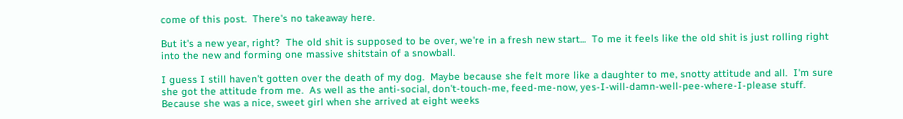come of this post.  There's no takeaway here.

But it's a new year, right?  The old shit is supposed to be over, we're in a fresh new start...  To me it feels like the old shit is just rolling right into the new and forming one massive shitstain of a snowball.

I guess I still haven't gotten over the death of my dog.  Maybe because she felt more like a daughter to me, snotty attitude and all.  I'm sure she got the attitude from me.  As well as the anti-social, don't-touch-me, feed-me-now, yes-I-will-damn-well-pee-where-I-please stuff.  Because she was a nice, sweet girl when she arrived at eight weeks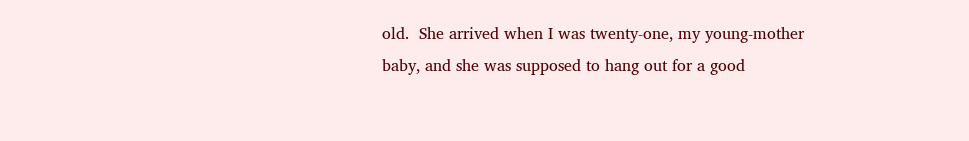old.  She arrived when I was twenty-one, my young-mother baby, and she was supposed to hang out for a good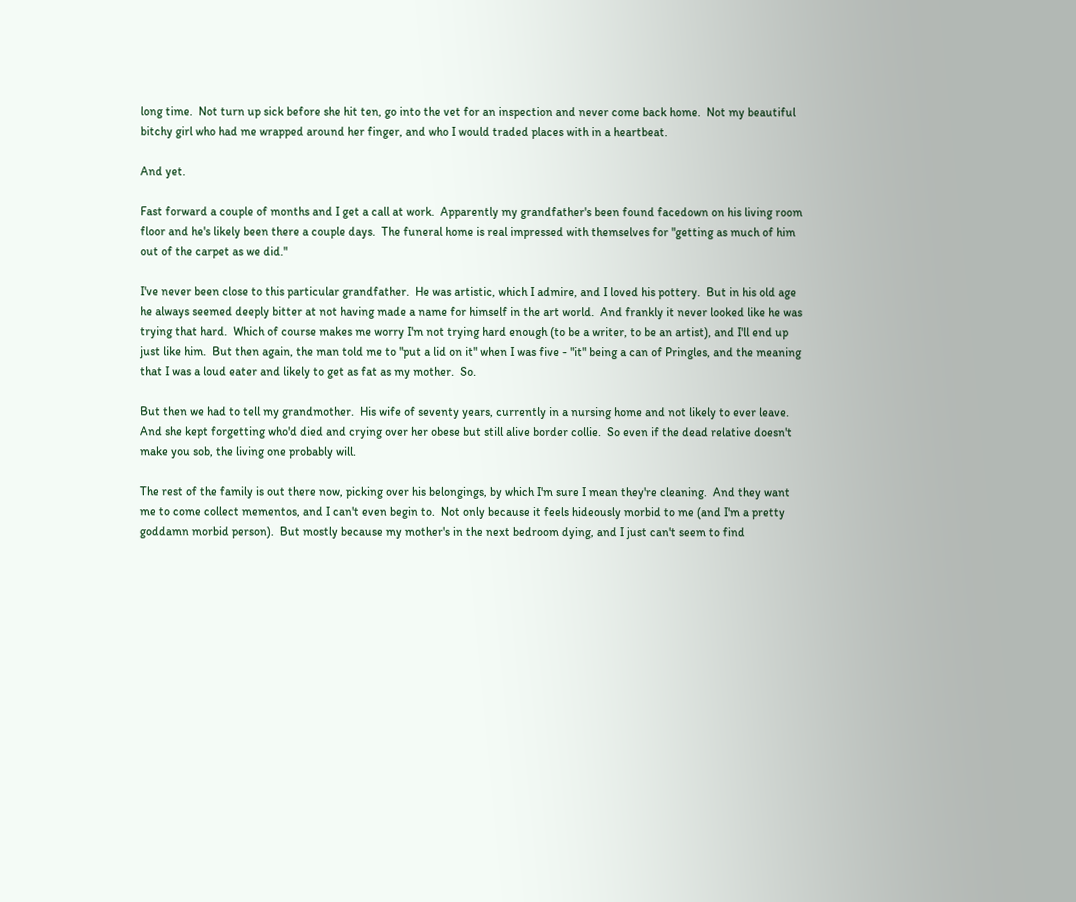long time.  Not turn up sick before she hit ten, go into the vet for an inspection and never come back home.  Not my beautiful bitchy girl who had me wrapped around her finger, and who I would traded places with in a heartbeat.

And yet.

Fast forward a couple of months and I get a call at work.  Apparently my grandfather's been found facedown on his living room floor and he's likely been there a couple days.  The funeral home is real impressed with themselves for "getting as much of him out of the carpet as we did."

I've never been close to this particular grandfather.  He was artistic, which I admire, and I loved his pottery.  But in his old age he always seemed deeply bitter at not having made a name for himself in the art world.  And frankly it never looked like he was trying that hard.  Which of course makes me worry I'm not trying hard enough (to be a writer, to be an artist), and I'll end up just like him.  But then again, the man told me to "put a lid on it" when I was five - "it" being a can of Pringles, and the meaning that I was a loud eater and likely to get as fat as my mother.  So.

But then we had to tell my grandmother.  His wife of seventy years, currently in a nursing home and not likely to ever leave.  And she kept forgetting who'd died and crying over her obese but still alive border collie.  So even if the dead relative doesn't make you sob, the living one probably will.

The rest of the family is out there now, picking over his belongings, by which I'm sure I mean they're cleaning.  And they want me to come collect mementos, and I can't even begin to.  Not only because it feels hideously morbid to me (and I'm a pretty goddamn morbid person).  But mostly because my mother's in the next bedroom dying, and I just can't seem to find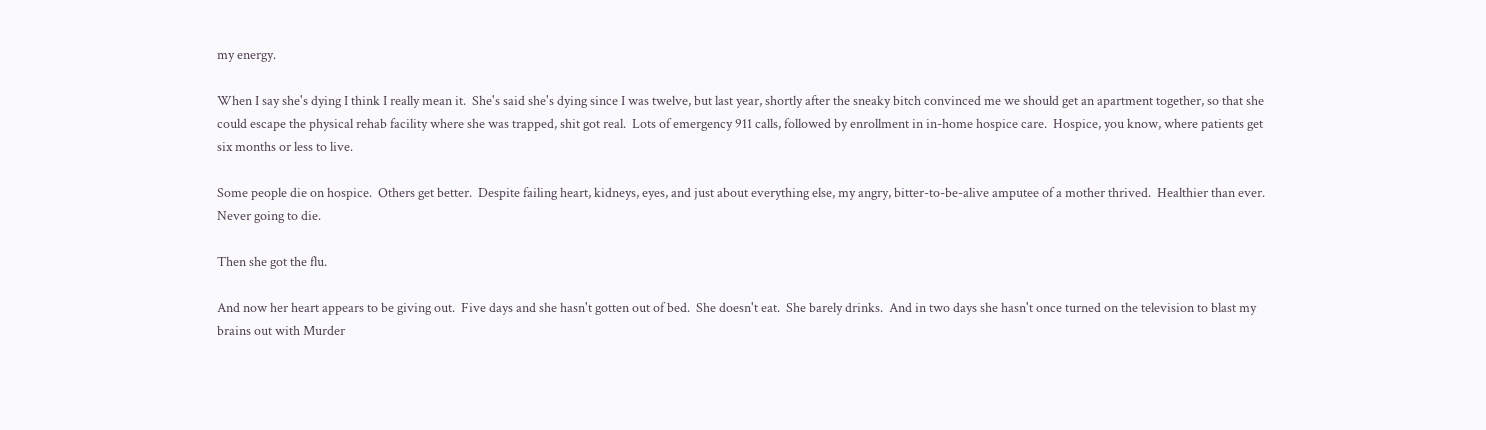my energy.

When I say she's dying I think I really mean it.  She's said she's dying since I was twelve, but last year, shortly after the sneaky bitch convinced me we should get an apartment together, so that she could escape the physical rehab facility where she was trapped, shit got real.  Lots of emergency 911 calls, followed by enrollment in in-home hospice care.  Hospice, you know, where patients get six months or less to live.

Some people die on hospice.  Others get better.  Despite failing heart, kidneys, eyes, and just about everything else, my angry, bitter-to-be-alive amputee of a mother thrived.  Healthier than ever.  Never going to die.

Then she got the flu.

And now her heart appears to be giving out.  Five days and she hasn't gotten out of bed.  She doesn't eat.  She barely drinks.  And in two days she hasn't once turned on the television to blast my brains out with Murder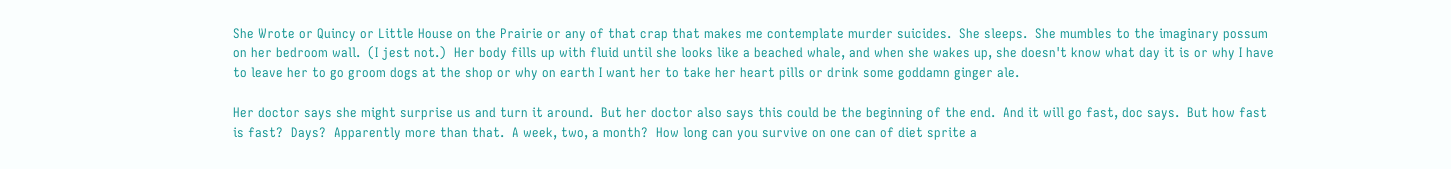She Wrote or Quincy or Little House on the Prairie or any of that crap that makes me contemplate murder suicides.  She sleeps.  She mumbles to the imaginary possum on her bedroom wall.  (I jest not.)  Her body fills up with fluid until she looks like a beached whale, and when she wakes up, she doesn't know what day it is or why I have to leave her to go groom dogs at the shop or why on earth I want her to take her heart pills or drink some goddamn ginger ale.

Her doctor says she might surprise us and turn it around.  But her doctor also says this could be the beginning of the end.  And it will go fast, doc says.  But how fast is fast?  Days?  Apparently more than that.  A week, two, a month?  How long can you survive on one can of diet sprite a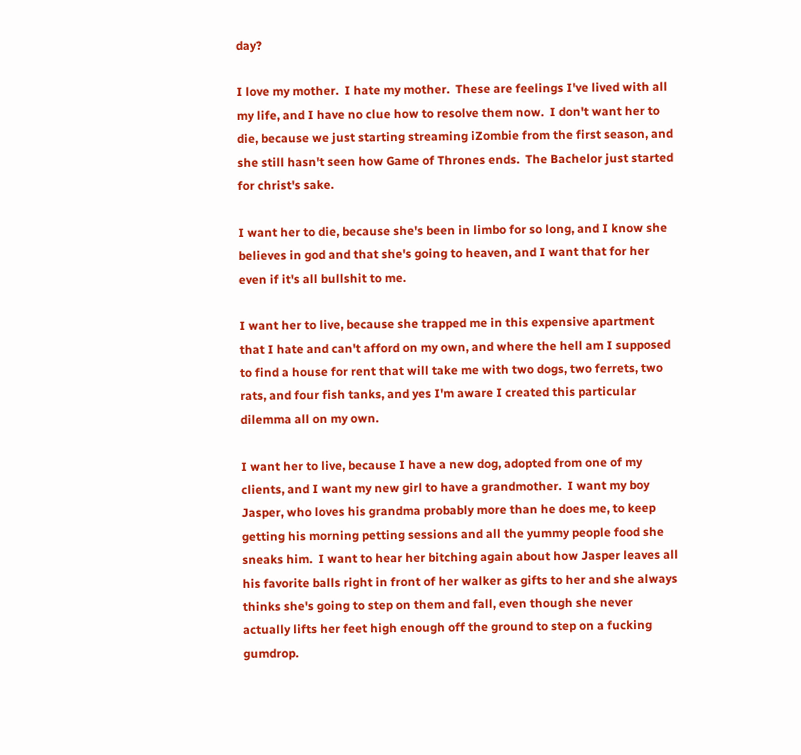day?

I love my mother.  I hate my mother.  These are feelings I've lived with all my life, and I have no clue how to resolve them now.  I don't want her to die, because we just starting streaming iZombie from the first season, and she still hasn't seen how Game of Thrones ends.  The Bachelor just started for christ's sake.

I want her to die, because she's been in limbo for so long, and I know she believes in god and that she's going to heaven, and I want that for her even if it's all bullshit to me.

I want her to live, because she trapped me in this expensive apartment that I hate and can't afford on my own, and where the hell am I supposed to find a house for rent that will take me with two dogs, two ferrets, two rats, and four fish tanks, and yes I'm aware I created this particular dilemma all on my own.

I want her to live, because I have a new dog, adopted from one of my clients, and I want my new girl to have a grandmother.  I want my boy Jasper, who loves his grandma probably more than he does me, to keep getting his morning petting sessions and all the yummy people food she sneaks him.  I want to hear her bitching again about how Jasper leaves all his favorite balls right in front of her walker as gifts to her and she always thinks she's going to step on them and fall, even though she never actually lifts her feet high enough off the ground to step on a fucking gumdrop.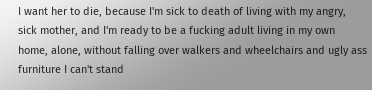I want her to die, because I'm sick to death of living with my angry, sick mother, and I'm ready to be a fucking adult living in my own home, alone, without falling over walkers and wheelchairs and ugly ass furniture I can't stand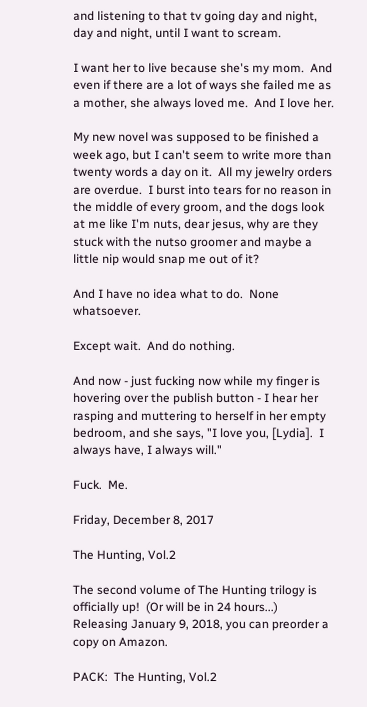and listening to that tv going day and night, day and night, until I want to scream.

I want her to live because she's my mom.  And even if there are a lot of ways she failed me as a mother, she always loved me.  And I love her.

My new novel was supposed to be finished a week ago, but I can't seem to write more than twenty words a day on it.  All my jewelry orders are overdue.  I burst into tears for no reason in the middle of every groom, and the dogs look at me like I'm nuts, dear jesus, why are they stuck with the nutso groomer and maybe a little nip would snap me out of it?

And I have no idea what to do.  None whatsoever.

Except wait.  And do nothing.

And now - just fucking now while my finger is hovering over the publish button - I hear her rasping and muttering to herself in her empty bedroom, and she says, "I love you, [Lydia].  I always have, I always will."

Fuck.  Me.

Friday, December 8, 2017

The Hunting, Vol.2

The second volume of The Hunting trilogy is officially up!  (Or will be in 24 hours...)  Releasing January 9, 2018, you can preorder a copy on Amazon.

PACK:  The Hunting, Vol.2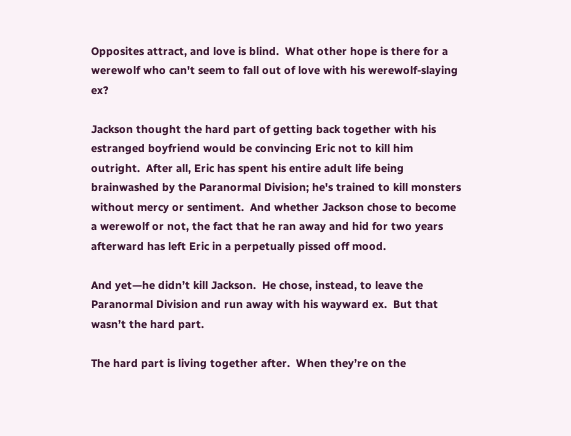Opposites attract, and love is blind.  What other hope is there for a werewolf who can't seem to fall out of love with his werewolf-slaying ex?

Jackson thought the hard part of getting back together with his estranged boyfriend would be convincing Eric not to kill him outright.  After all, Eric has spent his entire adult life being brainwashed by the Paranormal Division; he's trained to kill monsters without mercy or sentiment.  And whether Jackson chose to become a werewolf or not, the fact that he ran away and hid for two years afterward has left Eric in a perpetually pissed off mood.

And yet—he didn’t kill Jackson.  He chose, instead, to leave the Paranormal Division and run away with his wayward ex.  But that wasn’t the hard part.

The hard part is living together after.  When they’re on the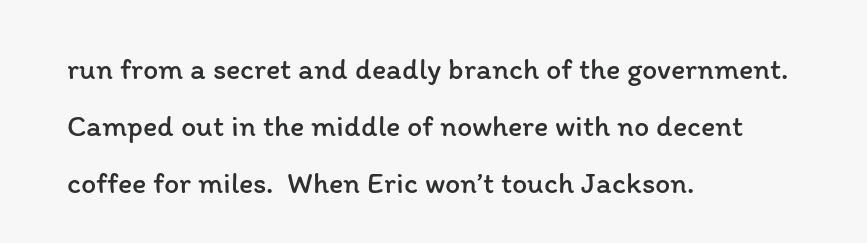run from a secret and deadly branch of the government.  Camped out in the middle of nowhere with no decent coffee for miles.  When Eric won’t touch Jackson.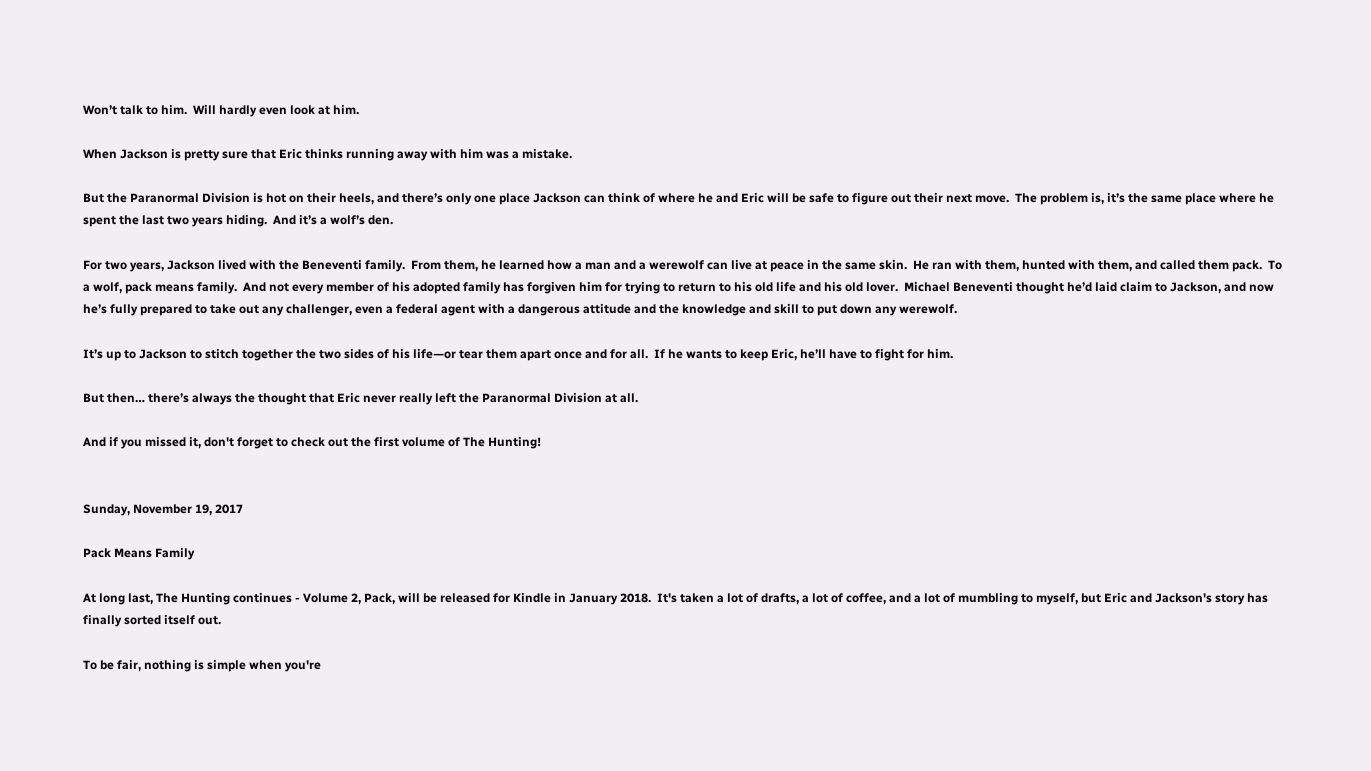Won’t talk to him.  Will hardly even look at him.

When Jackson is pretty sure that Eric thinks running away with him was a mistake.

But the Paranormal Division is hot on their heels, and there’s only one place Jackson can think of where he and Eric will be safe to figure out their next move.  The problem is, it’s the same place where he spent the last two years hiding.  And it’s a wolf’s den.

For two years, Jackson lived with the Beneventi family.  From them, he learned how a man and a werewolf can live at peace in the same skin.  He ran with them, hunted with them, and called them pack.  To a wolf, pack means family.  And not every member of his adopted family has forgiven him for trying to return to his old life and his old lover.  Michael Beneventi thought he’d laid claim to Jackson, and now he’s fully prepared to take out any challenger, even a federal agent with a dangerous attitude and the knowledge and skill to put down any werewolf.

It’s up to Jackson to stitch together the two sides of his life—or tear them apart once and for all.  If he wants to keep Eric, he’ll have to fight for him.

But then… there’s always the thought that Eric never really left the Paranormal Division at all.

And if you missed it, don't forget to check out the first volume of The Hunting!


Sunday, November 19, 2017

Pack Means Family

At long last, The Hunting continues - Volume 2, Pack, will be released for Kindle in January 2018.  It's taken a lot of drafts, a lot of coffee, and a lot of mumbling to myself, but Eric and Jackson's story has finally sorted itself out.

To be fair, nothing is simple when you're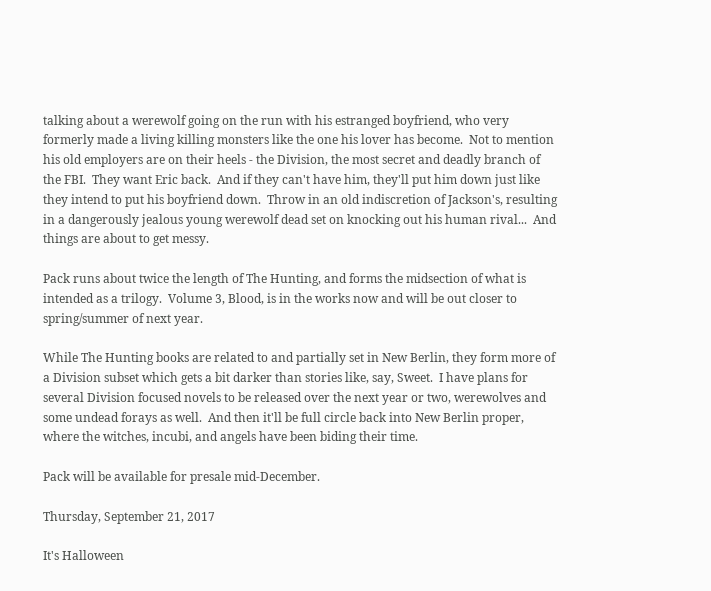talking about a werewolf going on the run with his estranged boyfriend, who very formerly made a living killing monsters like the one his lover has become.  Not to mention his old employers are on their heels - the Division, the most secret and deadly branch of the FBI.  They want Eric back.  And if they can't have him, they'll put him down just like they intend to put his boyfriend down.  Throw in an old indiscretion of Jackson's, resulting in a dangerously jealous young werewolf dead set on knocking out his human rival...  And things are about to get messy.

Pack runs about twice the length of The Hunting, and forms the midsection of what is intended as a trilogy.  Volume 3, Blood, is in the works now and will be out closer to spring/summer of next year.

While The Hunting books are related to and partially set in New Berlin, they form more of a Division subset which gets a bit darker than stories like, say, Sweet.  I have plans for several Division focused novels to be released over the next year or two, werewolves and some undead forays as well.  And then it'll be full circle back into New Berlin proper, where the witches, incubi, and angels have been biding their time.

Pack will be available for presale mid-December.

Thursday, September 21, 2017

It's Halloween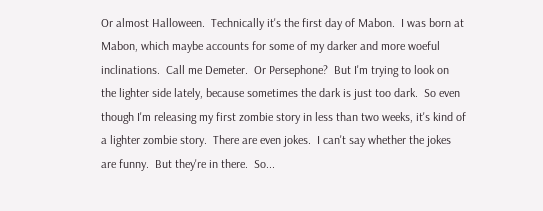Or almost Halloween.  Technically it's the first day of Mabon.  I was born at Mabon, which maybe accounts for some of my darker and more woeful inclinations.  Call me Demeter.  Or Persephone?  But I'm trying to look on the lighter side lately, because sometimes the dark is just too dark.  So even though I'm releasing my first zombie story in less than two weeks, it's kind of a lighter zombie story.  There are even jokes.  I can't say whether the jokes are funny.  But they're in there.  So...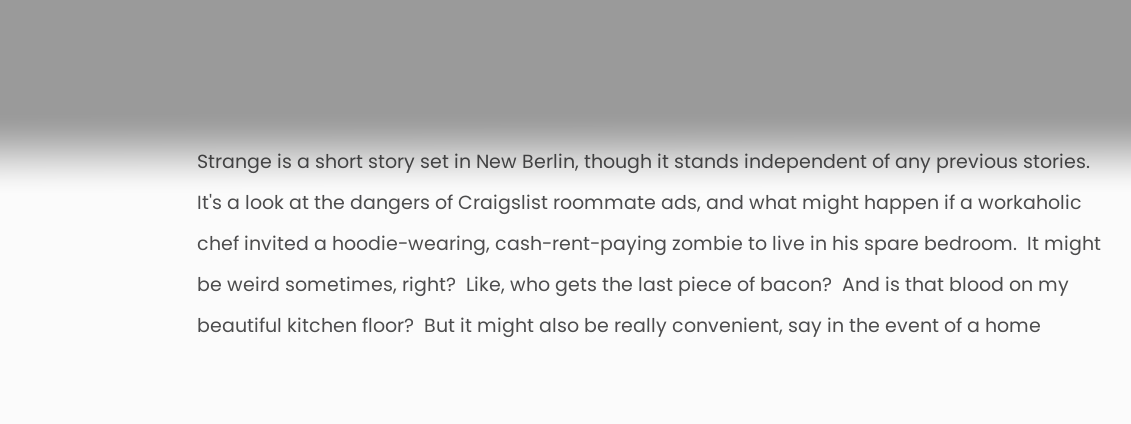Strange is a short story set in New Berlin, though it stands independent of any previous stories.  It's a look at the dangers of Craigslist roommate ads, and what might happen if a workaholic chef invited a hoodie-wearing, cash-rent-paying zombie to live in his spare bedroom.  It might be weird sometimes, right?  Like, who gets the last piece of bacon?  And is that blood on my beautiful kitchen floor?  But it might also be really convenient, say in the event of a home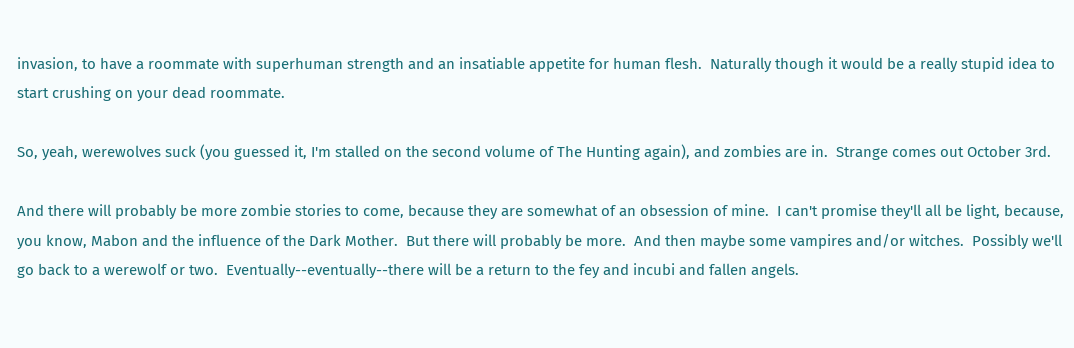invasion, to have a roommate with superhuman strength and an insatiable appetite for human flesh.  Naturally though it would be a really stupid idea to start crushing on your dead roommate.

So, yeah, werewolves suck (you guessed it, I'm stalled on the second volume of The Hunting again), and zombies are in.  Strange comes out October 3rd.

And there will probably be more zombie stories to come, because they are somewhat of an obsession of mine.  I can't promise they'll all be light, because, you know, Mabon and the influence of the Dark Mother.  But there will probably be more.  And then maybe some vampires and/or witches.  Possibly we'll go back to a werewolf or two.  Eventually--eventually--there will be a return to the fey and incubi and fallen angels.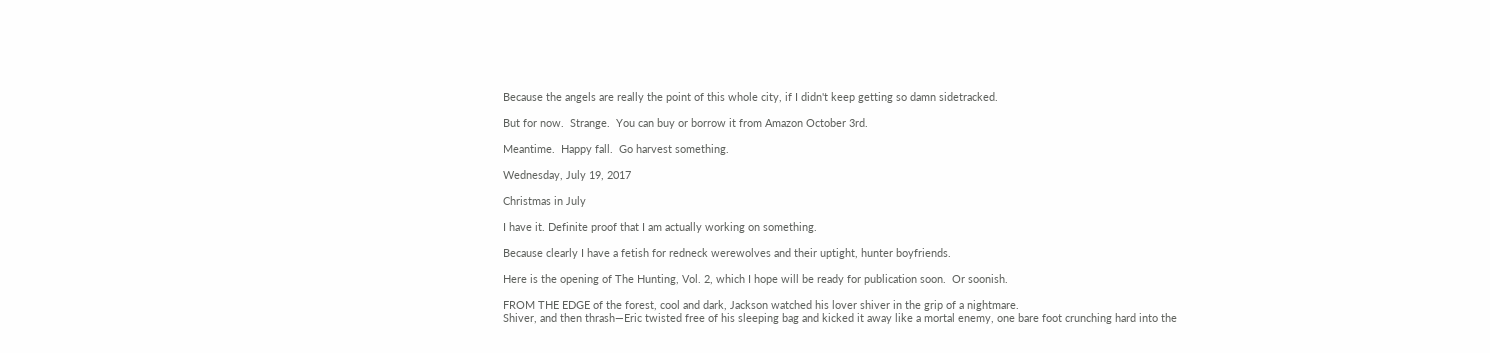Because the angels are really the point of this whole city, if I didn't keep getting so damn sidetracked.

But for now.  Strange.  You can buy or borrow it from Amazon October 3rd.

Meantime.  Happy fall.  Go harvest something.

Wednesday, July 19, 2017

Christmas in July

I have it. Definite proof that I am actually working on something.

Because clearly I have a fetish for redneck werewolves and their uptight, hunter boyfriends.

Here is the opening of The Hunting, Vol. 2, which I hope will be ready for publication soon.  Or soonish.

FROM THE EDGE of the forest, cool and dark, Jackson watched his lover shiver in the grip of a nightmare.
Shiver, and then thrash—Eric twisted free of his sleeping bag and kicked it away like a mortal enemy, one bare foot crunching hard into the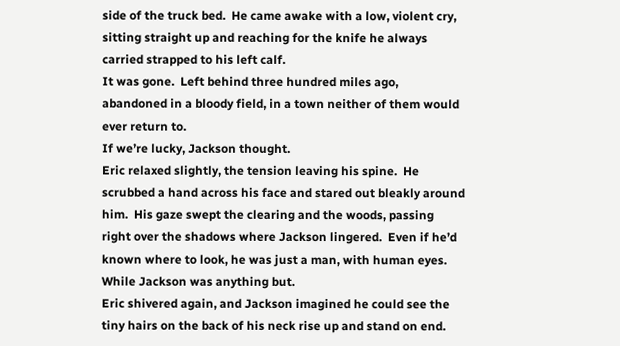side of the truck bed.  He came awake with a low, violent cry, sitting straight up and reaching for the knife he always carried strapped to his left calf.
It was gone.  Left behind three hundred miles ago, abandoned in a bloody field, in a town neither of them would ever return to.
If we’re lucky, Jackson thought.
Eric relaxed slightly, the tension leaving his spine.  He scrubbed a hand across his face and stared out bleakly around him.  His gaze swept the clearing and the woods, passing right over the shadows where Jackson lingered.  Even if he’d known where to look, he was just a man, with human eyes.  While Jackson was anything but.
Eric shivered again, and Jackson imagined he could see the tiny hairs on the back of his neck rise up and stand on end.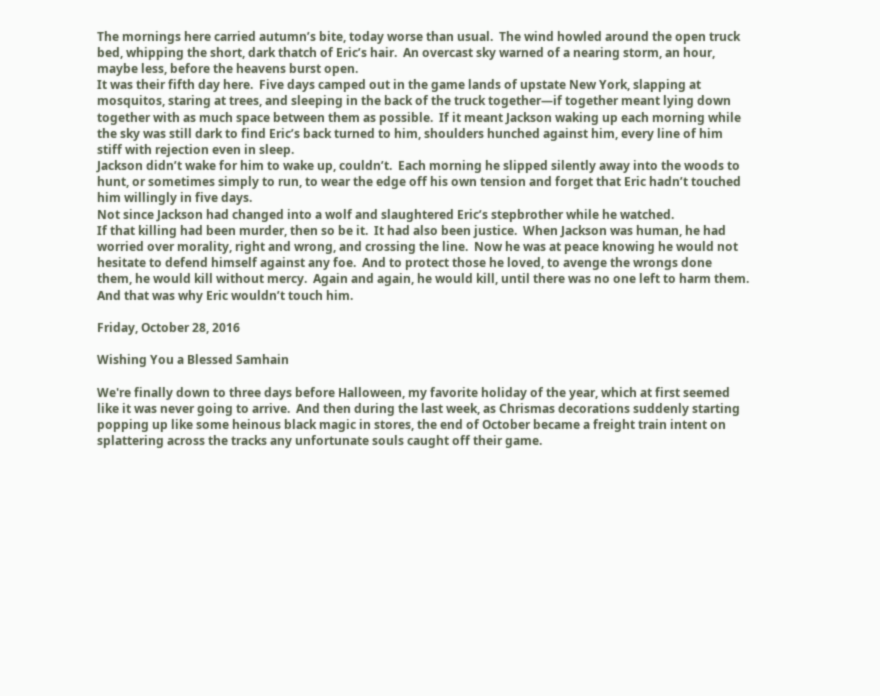The mornings here carried autumn’s bite, today worse than usual.  The wind howled around the open truck bed, whipping the short, dark thatch of Eric’s hair.  An overcast sky warned of a nearing storm, an hour, maybe less, before the heavens burst open.
It was their fifth day here.  Five days camped out in the game lands of upstate New York, slapping at mosquitos, staring at trees, and sleeping in the back of the truck together—if together meant lying down together with as much space between them as possible.  If it meant Jackson waking up each morning while the sky was still dark to find Eric’s back turned to him, shoulders hunched against him, every line of him stiff with rejection even in sleep.
Jackson didn’t wake for him to wake up, couldn’t.  Each morning he slipped silently away into the woods to hunt, or sometimes simply to run, to wear the edge off his own tension and forget that Eric hadn’t touched him willingly in five days.
Not since Jackson had changed into a wolf and slaughtered Eric’s stepbrother while he watched.
If that killing had been murder, then so be it.  It had also been justice.  When Jackson was human, he had worried over morality, right and wrong, and crossing the line.  Now he was at peace knowing he would not hesitate to defend himself against any foe.  And to protect those he loved, to avenge the wrongs done them, he would kill without mercy.  Again and again, he would kill, until there was no one left to harm them.
And that was why Eric wouldn’t touch him.

Friday, October 28, 2016

Wishing You a Blessed Samhain

We're finally down to three days before Halloween, my favorite holiday of the year, which at first seemed like it was never going to arrive.  And then during the last week, as Chrismas decorations suddenly starting popping up like some heinous black magic in stores, the end of October became a freight train intent on splattering across the tracks any unfortunate souls caught off their game.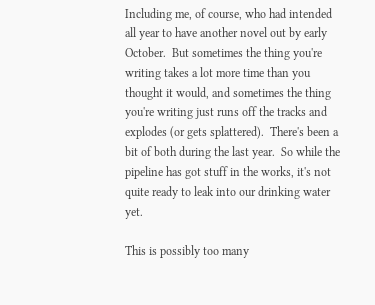Including me, of course, who had intended all year to have another novel out by early October.  But sometimes the thing you're writing takes a lot more time than you thought it would, and sometimes the thing you're writing just runs off the tracks and explodes (or gets splattered).  There's been a bit of both during the last year.  So while the pipeline has got stuff in the works, it's not quite ready to leak into our drinking water yet.

This is possibly too many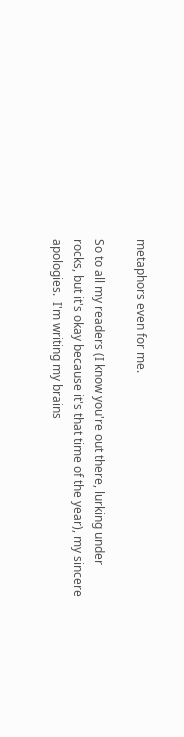metaphors even for me.

So to all my readers (I know you're out there, lurking under rocks, but it's okay because it's that time of the year), my sincere apologies.  I'm writing my brains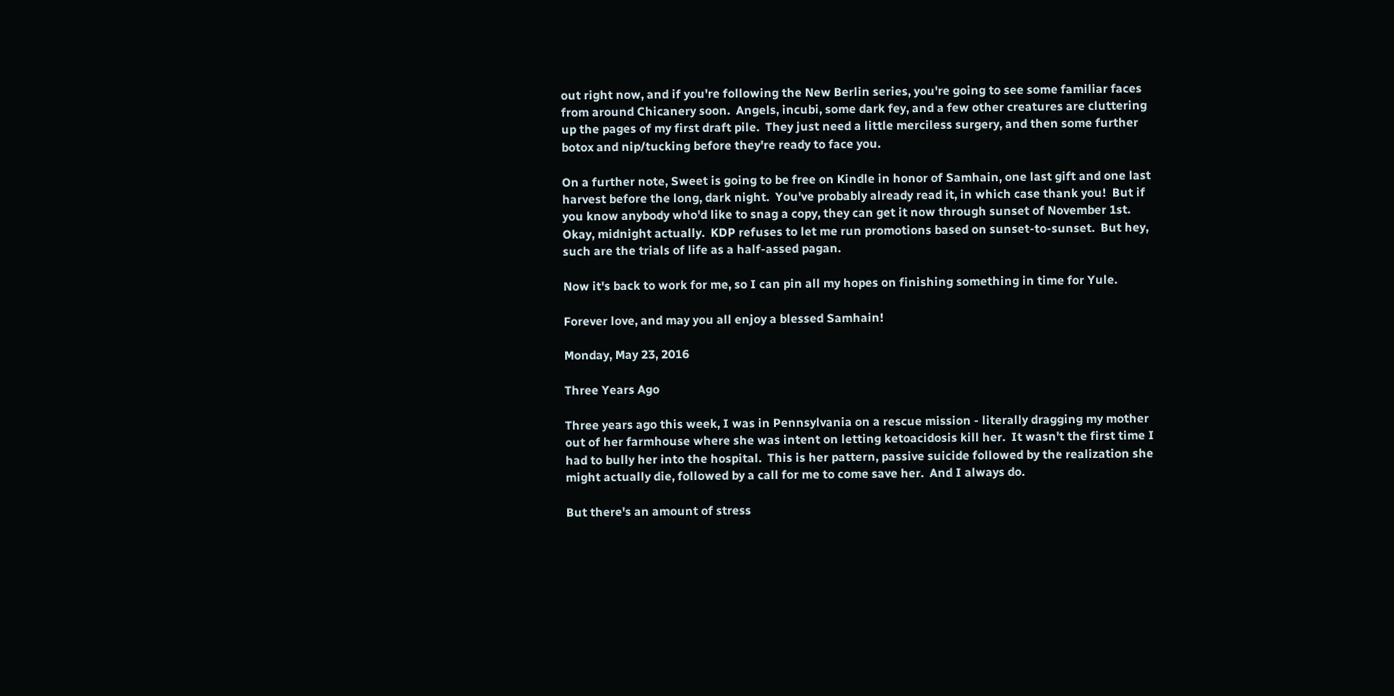out right now, and if you're following the New Berlin series, you're going to see some familiar faces from around Chicanery soon.  Angels, incubi, some dark fey, and a few other creatures are cluttering up the pages of my first draft pile.  They just need a little merciless surgery, and then some further botox and nip/tucking before they're ready to face you.

On a further note, Sweet is going to be free on Kindle in honor of Samhain, one last gift and one last harvest before the long, dark night.  You've probably already read it, in which case thank you!  But if you know anybody who'd like to snag a copy, they can get it now through sunset of November 1st.  Okay, midnight actually.  KDP refuses to let me run promotions based on sunset-to-sunset.  But hey, such are the trials of life as a half-assed pagan.

Now it's back to work for me, so I can pin all my hopes on finishing something in time for Yule.

Forever love, and may you all enjoy a blessed Samhain!

Monday, May 23, 2016

Three Years Ago

Three years ago this week, I was in Pennsylvania on a rescue mission - literally dragging my mother out of her farmhouse where she was intent on letting ketoacidosis kill her.  It wasn't the first time I had to bully her into the hospital.  This is her pattern, passive suicide followed by the realization she might actually die, followed by a call for me to come save her.  And I always do.

But there's an amount of stress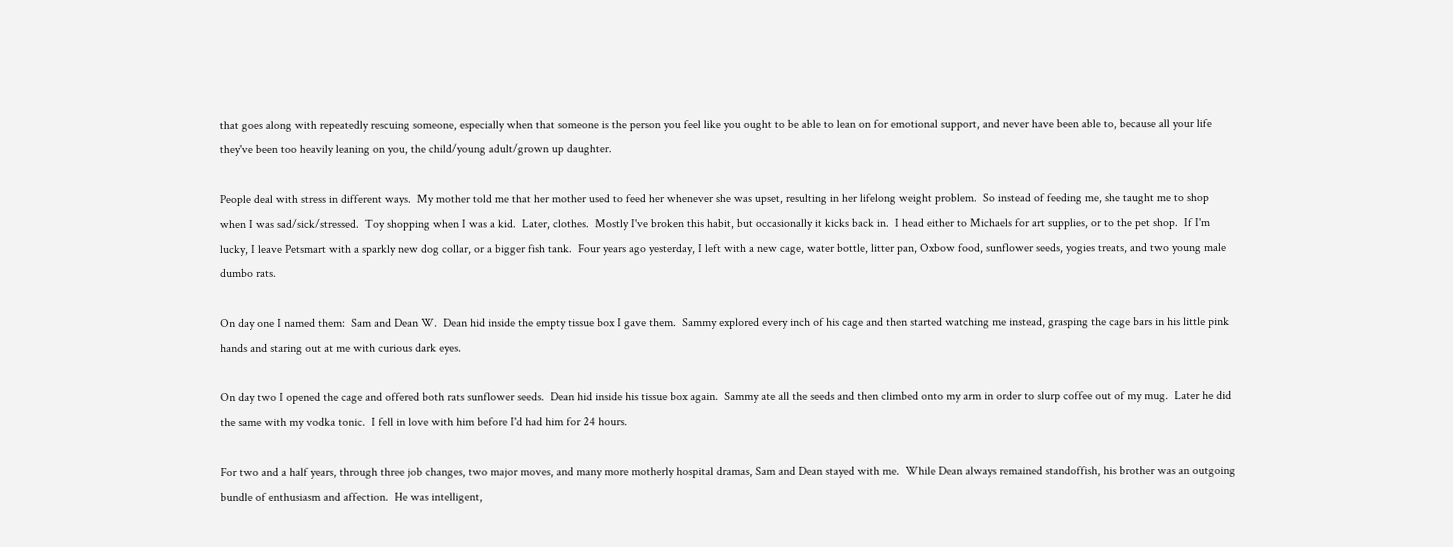that goes along with repeatedly rescuing someone, especially when that someone is the person you feel like you ought to be able to lean on for emotional support, and never have been able to, because all your life they've been too heavily leaning on you, the child/young adult/grown up daughter.

People deal with stress in different ways.  My mother told me that her mother used to feed her whenever she was upset, resulting in her lifelong weight problem.  So instead of feeding me, she taught me to shop when I was sad/sick/stressed.  Toy shopping when I was a kid.  Later, clothes.  Mostly I've broken this habit, but occasionally it kicks back in.  I head either to Michaels for art supplies, or to the pet shop.  If I'm lucky, I leave Petsmart with a sparkly new dog collar, or a bigger fish tank.  Four years ago yesterday, I left with a new cage, water bottle, litter pan, Oxbow food, sunflower seeds, yogies treats, and two young male dumbo rats.

On day one I named them:  Sam and Dean W.  Dean hid inside the empty tissue box I gave them.  Sammy explored every inch of his cage and then started watching me instead, grasping the cage bars in his little pink hands and staring out at me with curious dark eyes.

On day two I opened the cage and offered both rats sunflower seeds.  Dean hid inside his tissue box again.  Sammy ate all the seeds and then climbed onto my arm in order to slurp coffee out of my mug.  Later he did the same with my vodka tonic.  I fell in love with him before I'd had him for 24 hours.

For two and a half years, through three job changes, two major moves, and many more motherly hospital dramas, Sam and Dean stayed with me.  While Dean always remained standoffish, his brother was an outgoing bundle of enthusiasm and affection.  He was intelligent,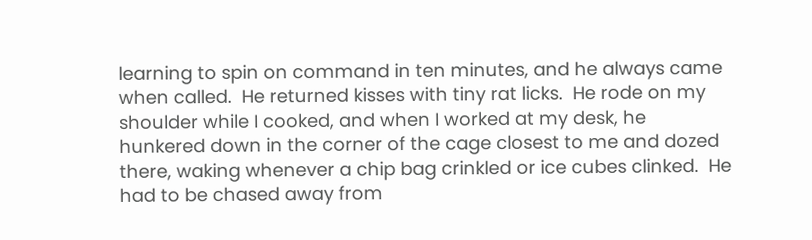learning to spin on command in ten minutes, and he always came when called.  He returned kisses with tiny rat licks.  He rode on my shoulder while I cooked, and when I worked at my desk, he hunkered down in the corner of the cage closest to me and dozed there, waking whenever a chip bag crinkled or ice cubes clinked.  He had to be chased away from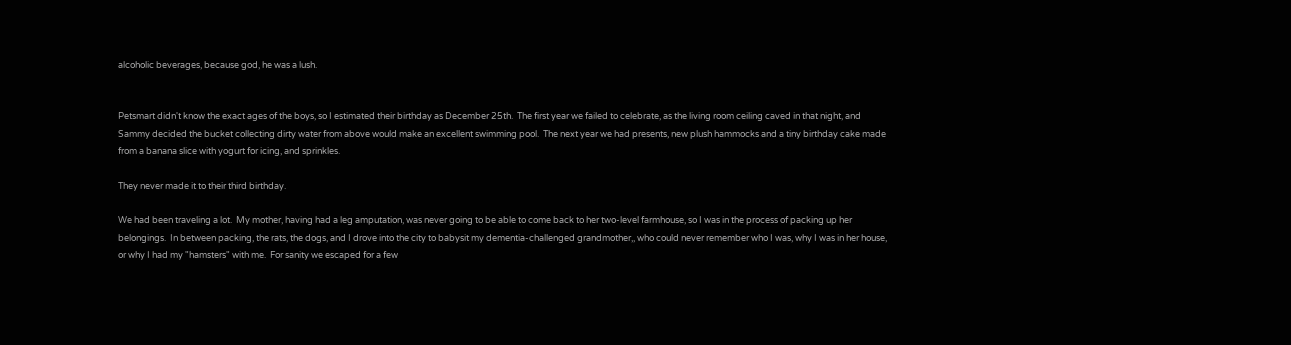alcoholic beverages, because god, he was a lush.


Petsmart didn't know the exact ages of the boys, so I estimated their birthday as December 25th.  The first year we failed to celebrate, as the living room ceiling caved in that night, and Sammy decided the bucket collecting dirty water from above would make an excellent swimming pool.  The next year we had presents, new plush hammocks and a tiny birthday cake made from a banana slice with yogurt for icing, and sprinkles.

They never made it to their third birthday.

We had been traveling a lot.  My mother, having had a leg amputation, was never going to be able to come back to her two-level farmhouse, so I was in the process of packing up her belongings.  In between packing, the rats, the dogs, and I drove into the city to babysit my dementia-challenged grandmother,, who could never remember who I was, why I was in her house, or why I had my "hamsters" with me.  For sanity we escaped for a few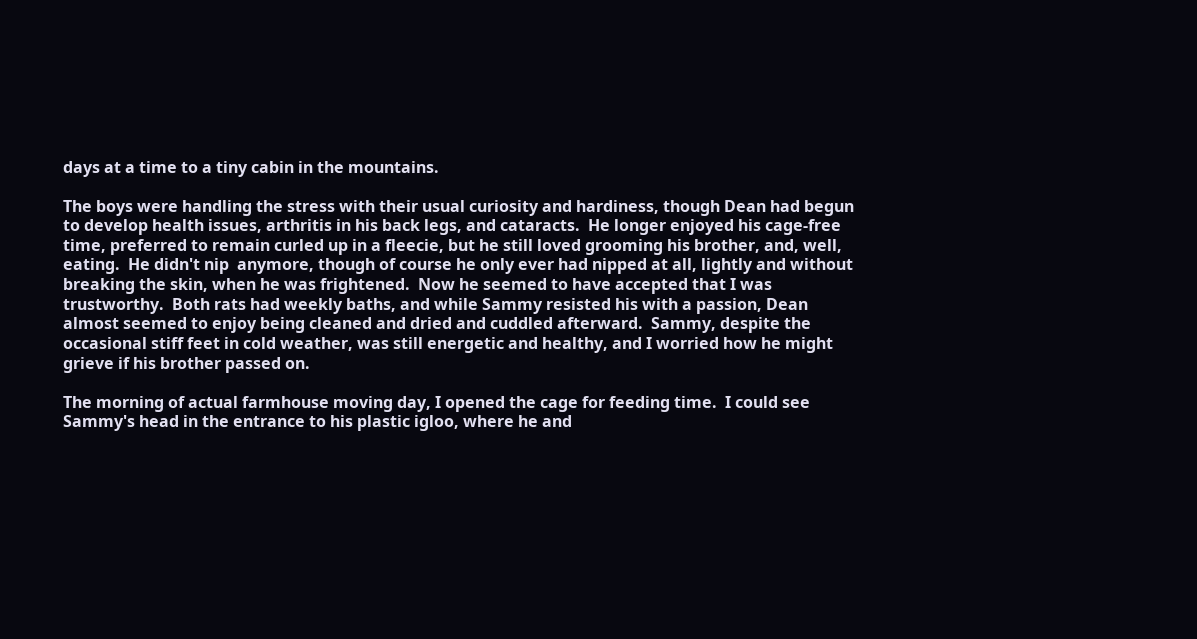days at a time to a tiny cabin in the mountains.

The boys were handling the stress with their usual curiosity and hardiness, though Dean had begun to develop health issues, arthritis in his back legs, and cataracts.  He longer enjoyed his cage-free time, preferred to remain curled up in a fleecie, but he still loved grooming his brother, and, well, eating.  He didn't nip  anymore, though of course he only ever had nipped at all, lightly and without breaking the skin, when he was frightened.  Now he seemed to have accepted that I was trustworthy.  Both rats had weekly baths, and while Sammy resisted his with a passion, Dean almost seemed to enjoy being cleaned and dried and cuddled afterward.  Sammy, despite the occasional stiff feet in cold weather, was still energetic and healthy, and I worried how he might grieve if his brother passed on.

The morning of actual farmhouse moving day, I opened the cage for feeding time.  I could see Sammy's head in the entrance to his plastic igloo, where he and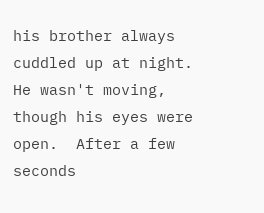his brother always cuddled up at night.  He wasn't moving, though his eyes were open.  After a few seconds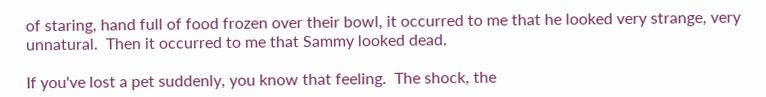of staring, hand full of food frozen over their bowl, it occurred to me that he looked very strange, very unnatural.  Then it occurred to me that Sammy looked dead.

If you've lost a pet suddenly, you know that feeling.  The shock, the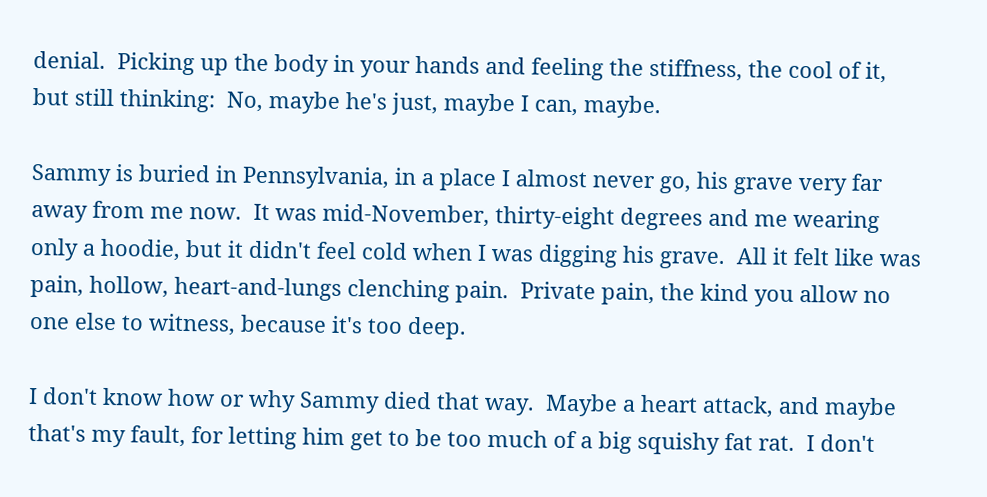denial.  Picking up the body in your hands and feeling the stiffness, the cool of it, but still thinking:  No, maybe he's just, maybe I can, maybe.

Sammy is buried in Pennsylvania, in a place I almost never go, his grave very far away from me now.  It was mid-November, thirty-eight degrees and me wearing only a hoodie, but it didn't feel cold when I was digging his grave.  All it felt like was pain, hollow, heart-and-lungs clenching pain.  Private pain, the kind you allow no one else to witness, because it's too deep.

I don't know how or why Sammy died that way.  Maybe a heart attack, and maybe that's my fault, for letting him get to be too much of a big squishy fat rat.  I don't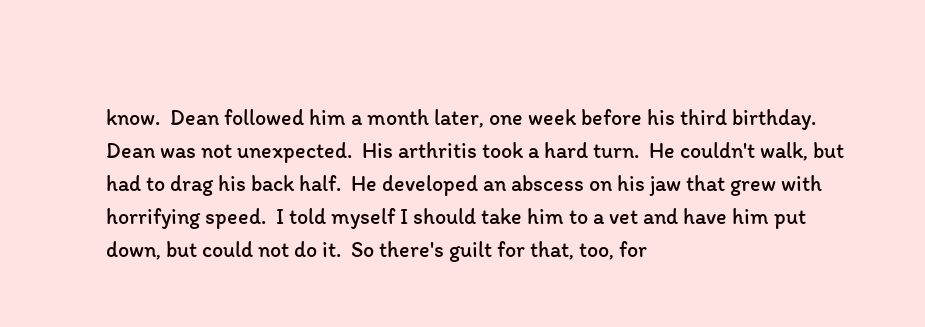know.  Dean followed him a month later, one week before his third birthday.  Dean was not unexpected.  His arthritis took a hard turn.  He couldn't walk, but had to drag his back half.  He developed an abscess on his jaw that grew with horrifying speed.  I told myself I should take him to a vet and have him put down, but could not do it.  So there's guilt for that, too, for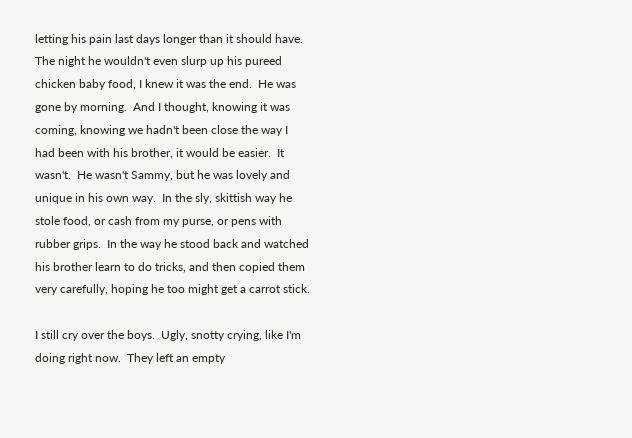letting his pain last days longer than it should have.  The night he wouldn't even slurp up his pureed chicken baby food, I knew it was the end.  He was gone by morning.  And I thought, knowing it was coming, knowing we hadn't been close the way I had been with his brother, it would be easier.  It wasn't.  He wasn't Sammy, but he was lovely and unique in his own way.  In the sly, skittish way he stole food, or cash from my purse, or pens with rubber grips.  In the way he stood back and watched his brother learn to do tricks, and then copied them very carefully, hoping he too might get a carrot stick.

I still cry over the boys.  Ugly, snotty crying, like I'm doing right now.  They left an empty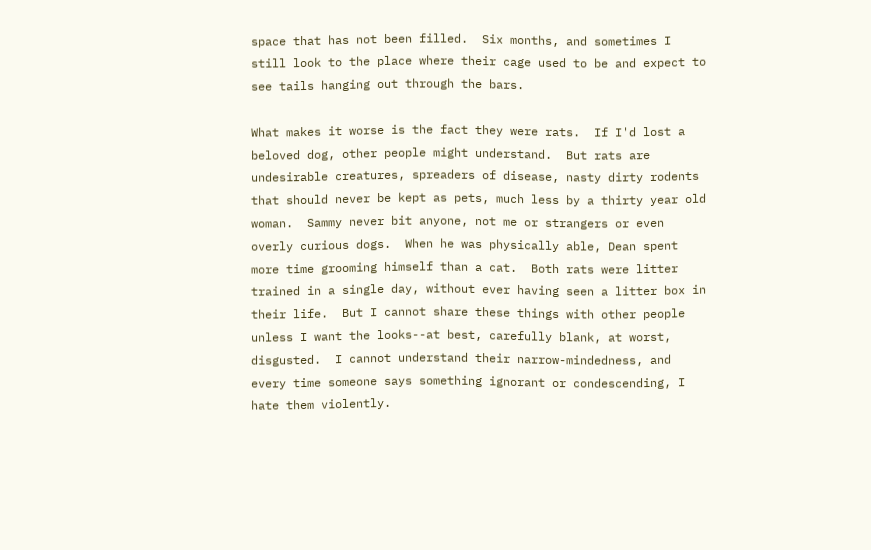space that has not been filled.  Six months, and sometimes I still look to the place where their cage used to be and expect to see tails hanging out through the bars.

What makes it worse is the fact they were rats.  If I'd lost a beloved dog, other people might understand.  But rats are undesirable creatures, spreaders of disease, nasty dirty rodents that should never be kept as pets, much less by a thirty year old woman.  Sammy never bit anyone, not me or strangers or even overly curious dogs.  When he was physically able, Dean spent more time grooming himself than a cat.  Both rats were litter trained in a single day, without ever having seen a litter box in their life.  But I cannot share these things with other people unless I want the looks--at best, carefully blank, at worst, disgusted.  I cannot understand their narrow-mindedness, and every time someone says something ignorant or condescending, I hate them violently.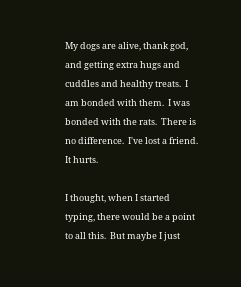My dogs are alive, thank god, and getting extra hugs and cuddles and healthy treats.  I am bonded with them.  I was bonded with the rats.  There is no difference.  I've lost a friend.  It hurts.

I thought, when I started typing, there would be a point to all this.  But maybe I just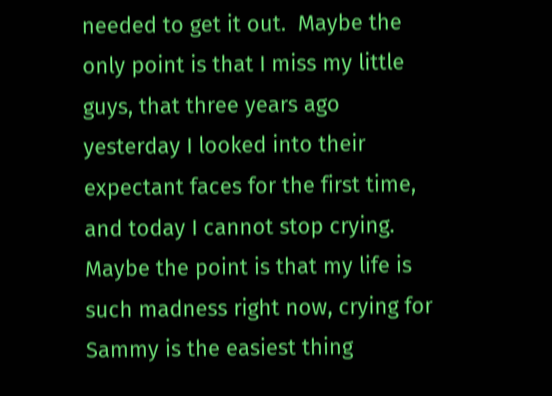needed to get it out.  Maybe the only point is that I miss my little guys, that three years ago yesterday I looked into their expectant faces for the first time, and today I cannot stop crying.  Maybe the point is that my life is such madness right now, crying for Sammy is the easiest thing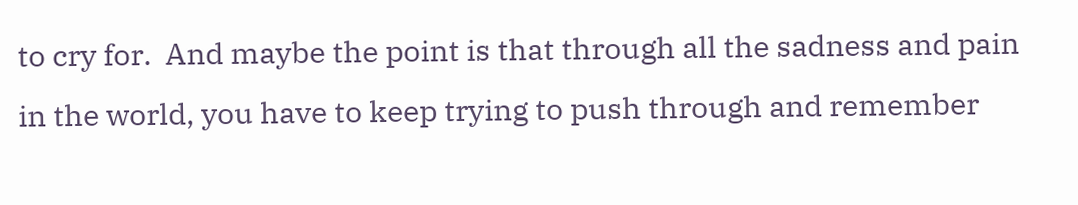to cry for.  And maybe the point is that through all the sadness and pain in the world, you have to keep trying to push through and remember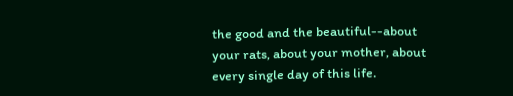the good and the beautiful--about your rats, about your mother, about every single day of this life.